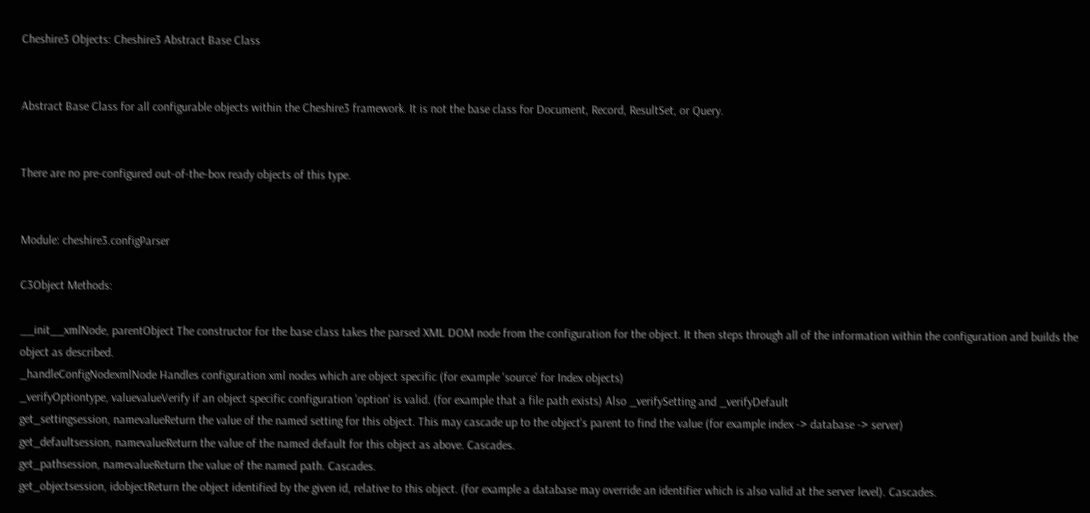Cheshire3 Objects: Cheshire3 Abstract Base Class


Abstract Base Class for all configurable objects within the Cheshire3 framework. It is not the base class for Document, Record, ResultSet, or Query.


There are no pre-configured out-of-the-box ready objects of this type.


Module: cheshire3.configParser

C3Object Methods:

__init__xmlNode, parentObject The constructor for the base class takes the parsed XML DOM node from the configuration for the object. It then steps through all of the information within the configuration and builds the object as described.
_handleConfigNodexmlNode Handles configuration xml nodes which are object specific (for example 'source' for Index objects)
_verifyOptiontype, valuevalueVerify if an object specific configuration 'option' is valid. (for example that a file path exists) Also _verifySetting and _verifyDefault
get_settingsession, namevalueReturn the value of the named setting for this object. This may cascade up to the object's parent to find the value (for example index -> database -> server)
get_defaultsession, namevalueReturn the value of the named default for this object as above. Cascades.
get_pathsession, namevalueReturn the value of the named path. Cascades.
get_objectsession, idobjectReturn the object identified by the given id, relative to this object. (for example a database may override an identifier which is also valid at the server level). Cascades.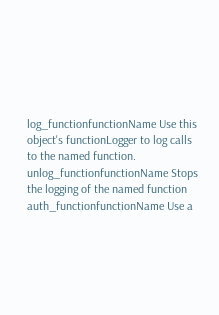log_functionfunctionName Use this object's functionLogger to log calls to the named function.
unlog_functionfunctionName Stops the logging of the named function
auth_functionfunctionName Use a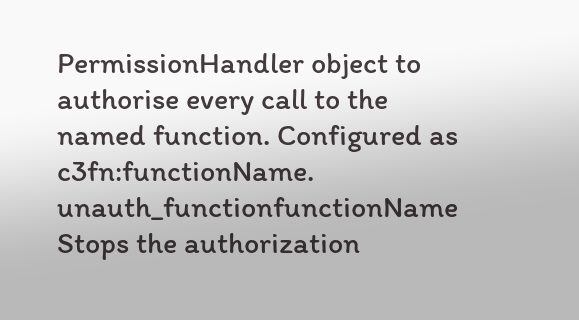PermissionHandler object to authorise every call to the named function. Configured as c3fn:functionName.
unauth_functionfunctionName Stops the authorization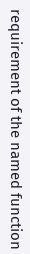requirement of the named function